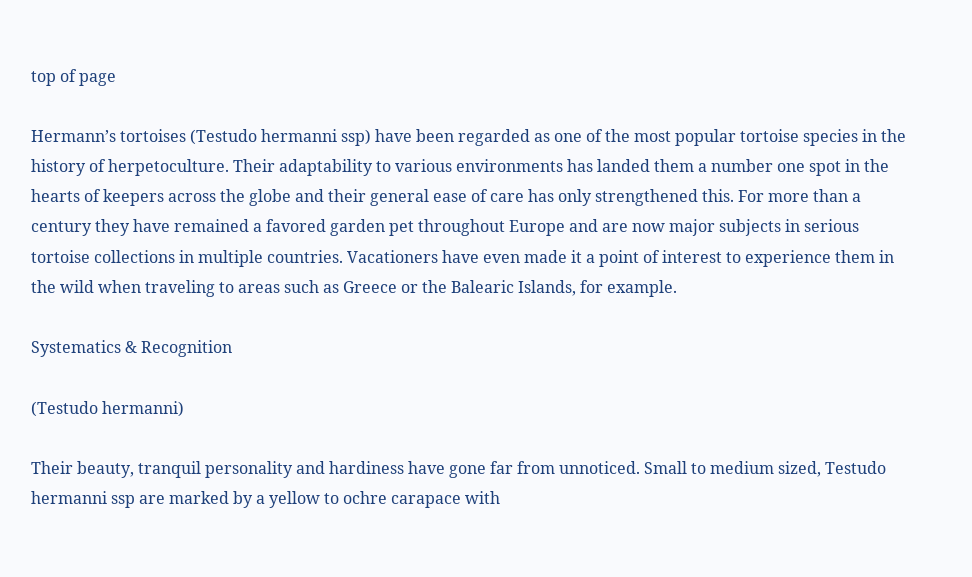top of page

Hermann’s tortoises (Testudo hermanni ssp) have been regarded as one of the most popular tortoise species in the history of herpetoculture. Their adaptability to various environments has landed them a number one spot in the hearts of keepers across the globe and their general ease of care has only strengthened this. For more than a century they have remained a favored garden pet throughout Europe and are now major subjects in serious tortoise collections in multiple countries. Vacationers have even made it a point of interest to experience them in the wild when traveling to areas such as Greece or the Balearic Islands, for example.

Systematics & Recognition

(Testudo hermanni)

Their beauty, tranquil personality and hardiness have gone far from unnoticed. Small to medium sized, Testudo hermanni ssp are marked by a yellow to ochre carapace with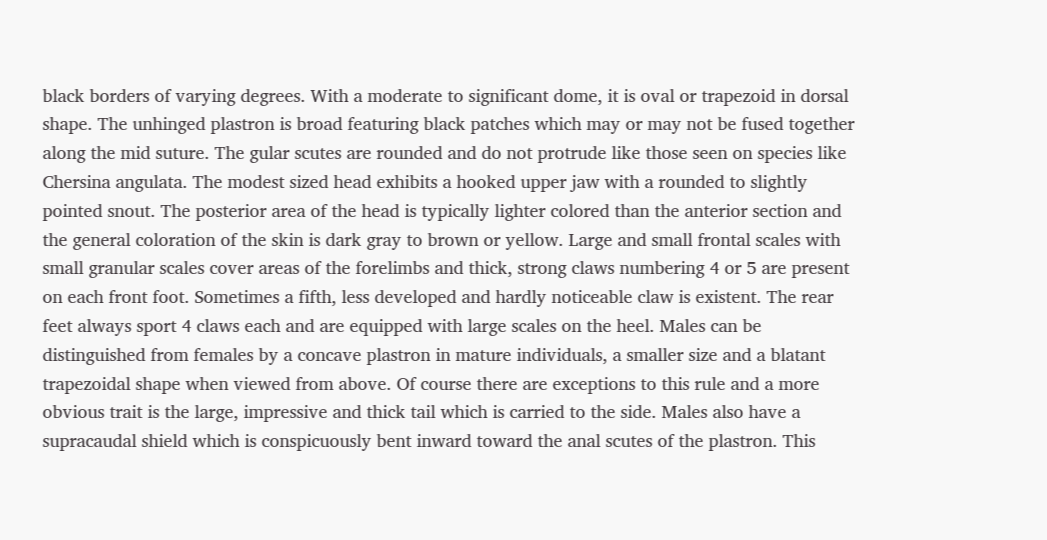black borders of varying degrees. With a moderate to significant dome, it is oval or trapezoid in dorsal shape. The unhinged plastron is broad featuring black patches which may or may not be fused together along the mid suture. The gular scutes are rounded and do not protrude like those seen on species like Chersina angulata. The modest sized head exhibits a hooked upper jaw with a rounded to slightly pointed snout. The posterior area of the head is typically lighter colored than the anterior section and the general coloration of the skin is dark gray to brown or yellow. Large and small frontal scales with small granular scales cover areas of the forelimbs and thick, strong claws numbering 4 or 5 are present on each front foot. Sometimes a fifth, less developed and hardly noticeable claw is existent. The rear feet always sport 4 claws each and are equipped with large scales on the heel. Males can be distinguished from females by a concave plastron in mature individuals, a smaller size and a blatant trapezoidal shape when viewed from above. Of course there are exceptions to this rule and a more obvious trait is the large, impressive and thick tail which is carried to the side. Males also have a supracaudal shield which is conspicuously bent inward toward the anal scutes of the plastron. This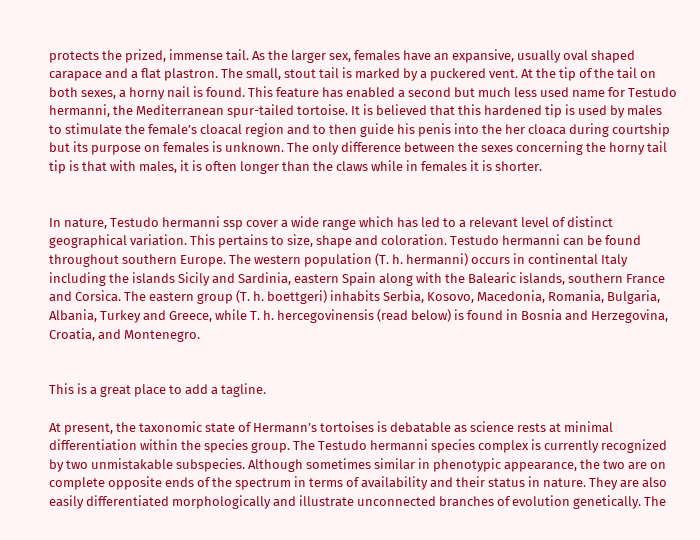protects the prized, immense tail. As the larger sex, females have an expansive, usually oval shaped carapace and a flat plastron. The small, stout tail is marked by a puckered vent. At the tip of the tail on both sexes, a horny nail is found. This feature has enabled a second but much less used name for Testudo hermanni, the Mediterranean spur-tailed tortoise. It is believed that this hardened tip is used by males to stimulate the female’s cloacal region and to then guide his penis into the her cloaca during courtship but its purpose on females is unknown. The only difference between the sexes concerning the horny tail tip is that with males, it is often longer than the claws while in females it is shorter.


In nature, Testudo hermanni ssp cover a wide range which has led to a relevant level of distinct geographical variation. This pertains to size, shape and coloration. Testudo hermanni can be found throughout southern Europe. The western population (T. h. hermanni) occurs in continental Italy including the islands Sicily and Sardinia, eastern Spain along with the Balearic islands, southern France and Corsica. The eastern group (T. h. boettgeri) inhabits Serbia, Kosovo, Macedonia, Romania, Bulgaria, Albania, Turkey and Greece, while T. h. hercegovinensis (read below) is found in Bosnia and Herzegovina, Croatia, and Montenegro.


This is a great place to add a tagline.

At present, the taxonomic state of Hermann’s tortoises is debatable as science rests at minimal differentiation within the species group. The Testudo hermanni species complex is currently recognized by two unmistakable subspecies. Although sometimes similar in phenotypic appearance, the two are on complete opposite ends of the spectrum in terms of availability and their status in nature. They are also easily differentiated morphologically and illustrate unconnected branches of evolution genetically. The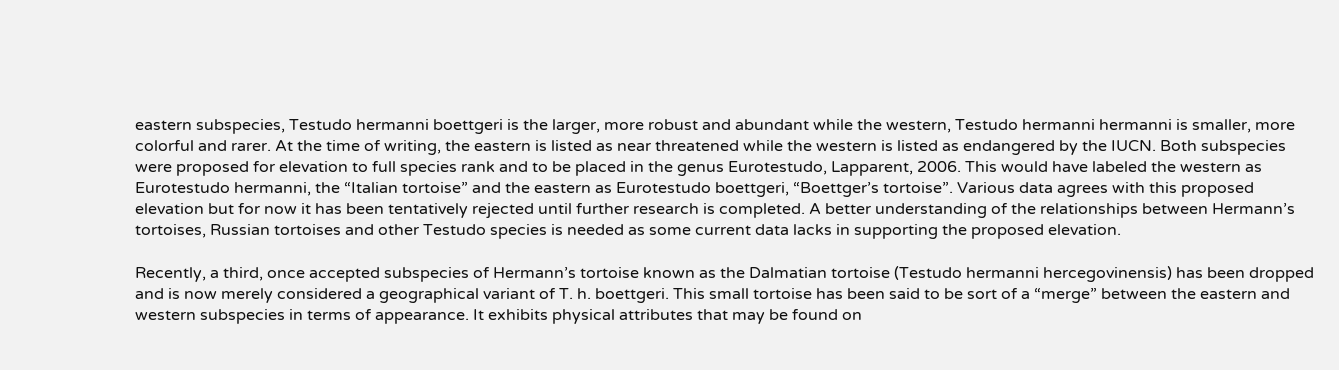eastern subspecies, Testudo hermanni boettgeri is the larger, more robust and abundant while the western, Testudo hermanni hermanni is smaller, more colorful and rarer. At the time of writing, the eastern is listed as near threatened while the western is listed as endangered by the IUCN. Both subspecies were proposed for elevation to full species rank and to be placed in the genus Eurotestudo, Lapparent, 2006. This would have labeled the western as Eurotestudo hermanni, the “Italian tortoise” and the eastern as Eurotestudo boettgeri, “Boettger’s tortoise”. Various data agrees with this proposed elevation but for now it has been tentatively rejected until further research is completed. A better understanding of the relationships between Hermann’s tortoises, Russian tortoises and other Testudo species is needed as some current data lacks in supporting the proposed elevation.

Recently, a third, once accepted subspecies of Hermann’s tortoise known as the Dalmatian tortoise (Testudo hermanni hercegovinensis) has been dropped and is now merely considered a geographical variant of T. h. boettgeri. This small tortoise has been said to be sort of a “merge” between the eastern and western subspecies in terms of appearance. It exhibits physical attributes that may be found on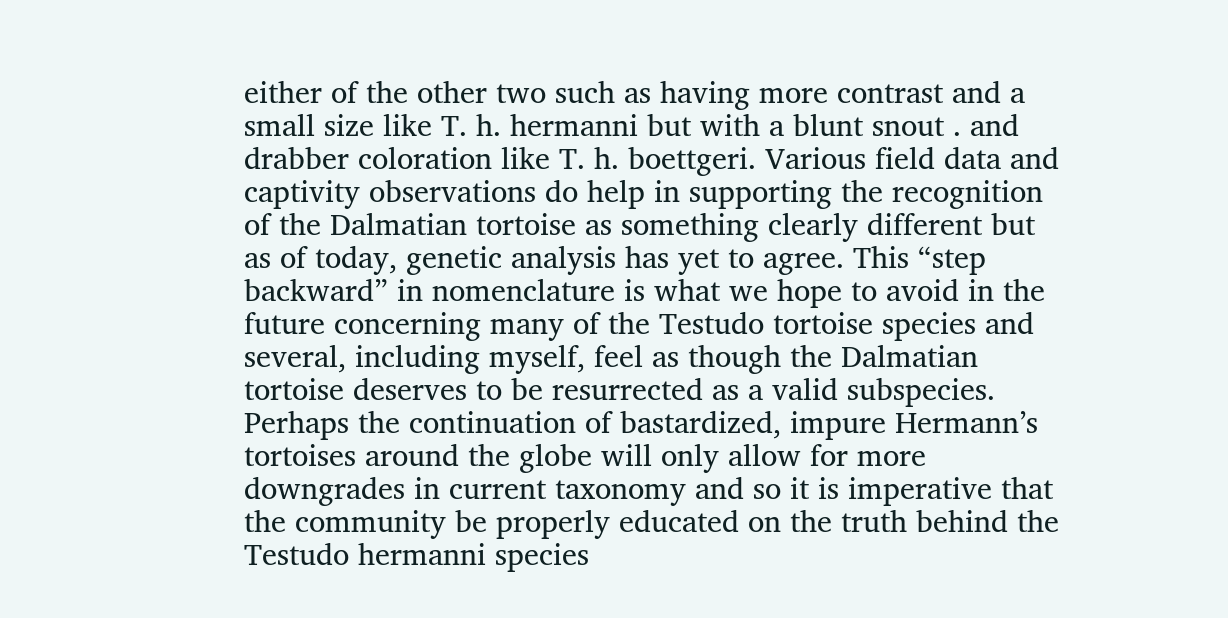either of the other two such as having more contrast and a small size like T. h. hermanni but with a blunt snout . and drabber coloration like T. h. boettgeri. Various field data and captivity observations do help in supporting the recognition of the Dalmatian tortoise as something clearly different but as of today, genetic analysis has yet to agree. This “step backward” in nomenclature is what we hope to avoid in the future concerning many of the Testudo tortoise species and several, including myself, feel as though the Dalmatian tortoise deserves to be resurrected as a valid subspecies. Perhaps the continuation of bastardized, impure Hermann’s tortoises around the globe will only allow for more downgrades in current taxonomy and so it is imperative that the community be properly educated on the truth behind the Testudo hermanni species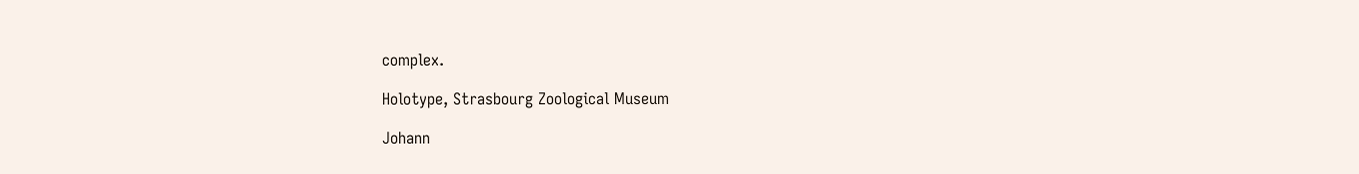complex.

Holotype, Strasbourg Zoological Museum

Johann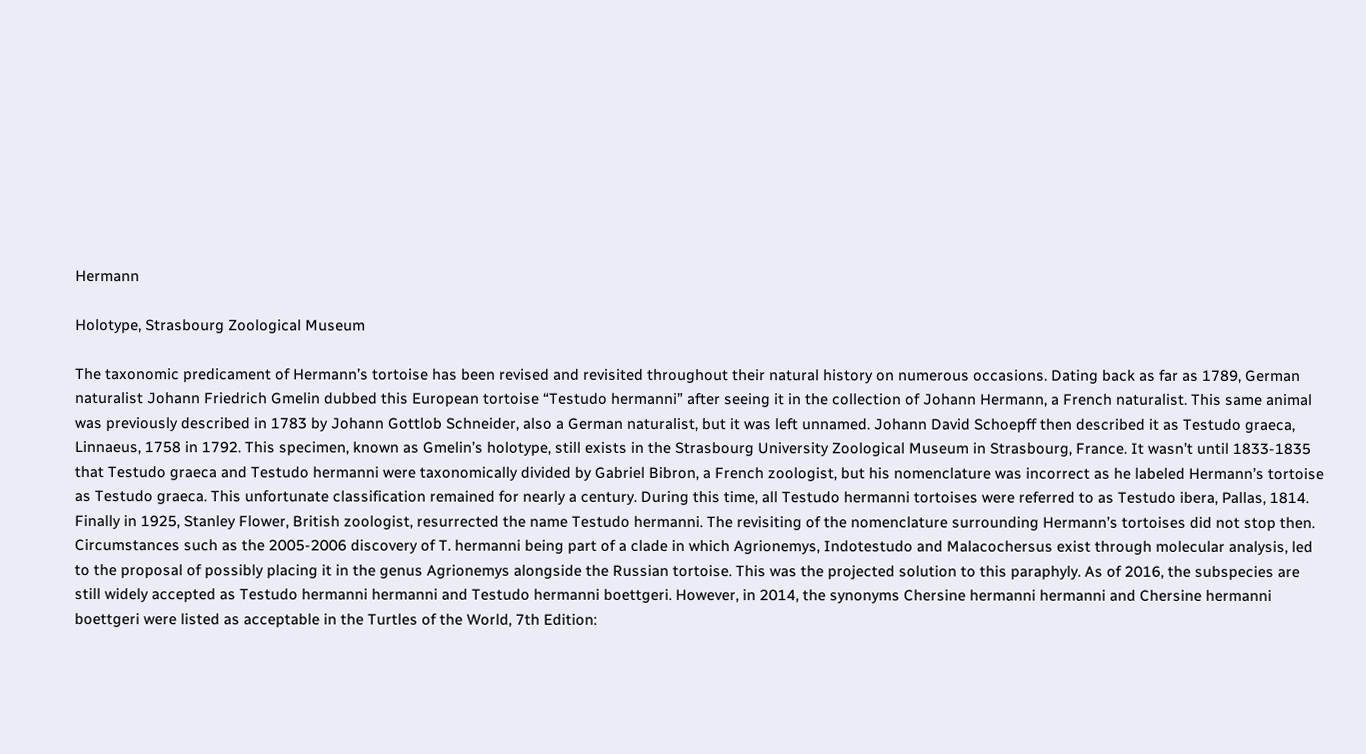Hermann

Holotype, Strasbourg Zoological Museum

The taxonomic predicament of Hermann’s tortoise has been revised and revisited throughout their natural history on numerous occasions. Dating back as far as 1789, German naturalist Johann Friedrich Gmelin dubbed this European tortoise “Testudo hermanni” after seeing it in the collection of Johann Hermann, a French naturalist. This same animal was previously described in 1783 by Johann Gottlob Schneider, also a German naturalist, but it was left unnamed. Johann David Schoepff then described it as Testudo graeca, Linnaeus, 1758 in 1792. This specimen, known as Gmelin’s holotype, still exists in the Strasbourg University Zoological Museum in Strasbourg, France. It wasn’t until 1833-1835 that Testudo graeca and Testudo hermanni were taxonomically divided by Gabriel Bibron, a French zoologist, but his nomenclature was incorrect as he labeled Hermann’s tortoise as Testudo graeca. This unfortunate classification remained for nearly a century. During this time, all Testudo hermanni tortoises were referred to as Testudo ibera, Pallas, 1814. Finally in 1925, Stanley Flower, British zoologist, resurrected the name Testudo hermanni. The revisiting of the nomenclature surrounding Hermann’s tortoises did not stop then. Circumstances such as the 2005-2006 discovery of T. hermanni being part of a clade in which Agrionemys, Indotestudo and Malacochersus exist through molecular analysis, led to the proposal of possibly placing it in the genus Agrionemys alongside the Russian tortoise. This was the projected solution to this paraphyly. As of 2016, the subspecies are still widely accepted as Testudo hermanni hermanni and Testudo hermanni boettgeri. However, in 2014, the synonyms Chersine hermanni hermanni and Chersine hermanni boettgeri were listed as acceptable in the Turtles of the World, 7th Edition: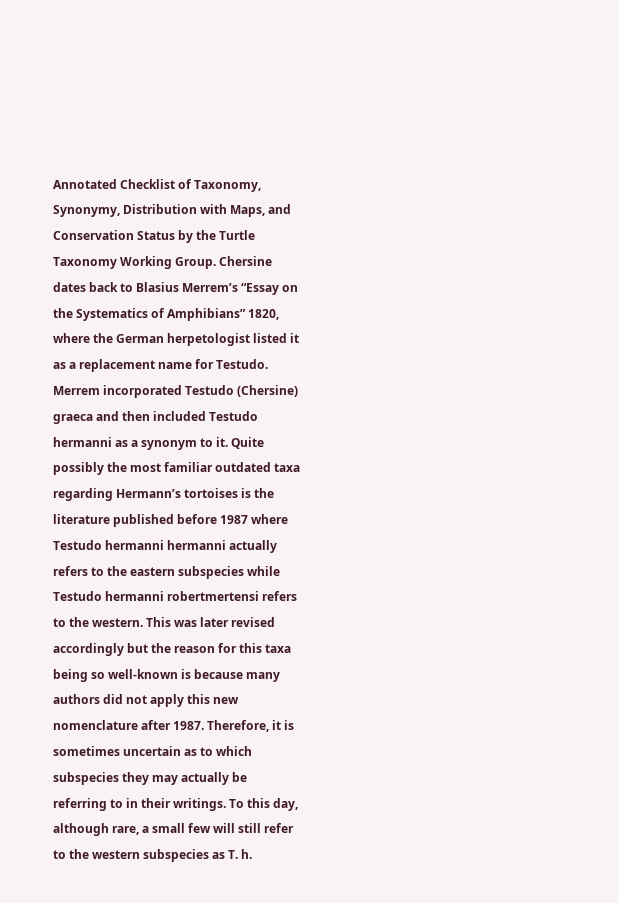Annotated Checklist of Taxonomy, Synonymy, Distribution with Maps, and Conservation Status by the Turtle Taxonomy Working Group. Chersine dates back to Blasius Merrem’s “Essay on the Systematics of Amphibians” 1820, where the German herpetologist listed it as a replacement name for Testudo. Merrem incorporated Testudo (Chersine) graeca and then included Testudo hermanni as a synonym to it. Quite possibly the most familiar outdated taxa regarding Hermann’s tortoises is the literature published before 1987 where Testudo hermanni hermanni actually refers to the eastern subspecies while Testudo hermanni robertmertensi refers to the western. This was later revised accordingly but the reason for this taxa being so well-known is because many authors did not apply this new nomenclature after 1987. Therefore, it is sometimes uncertain as to which subspecies they may actually be referring to in their writings. To this day, although rare, a small few will still refer to the western subspecies as T. h.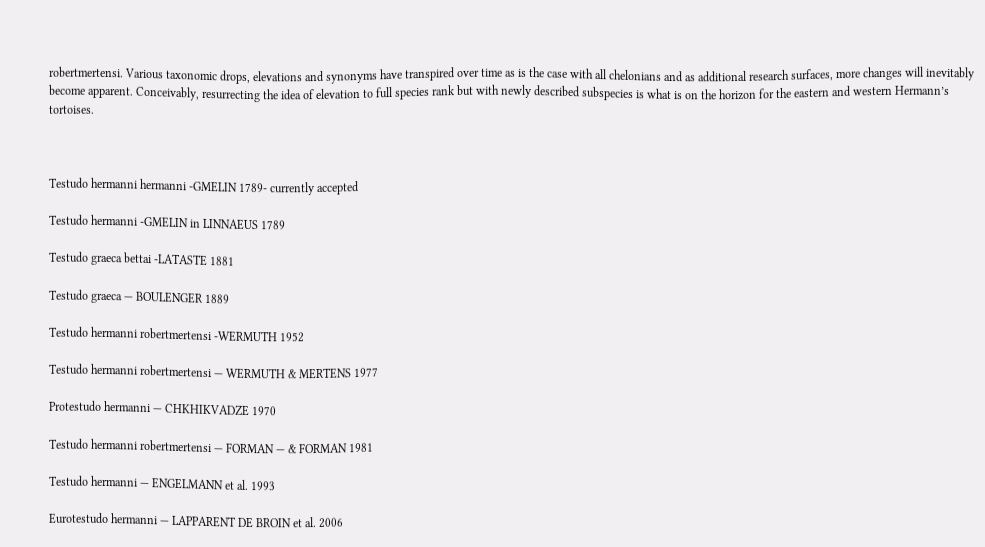robertmertensi. Various taxonomic drops, elevations and synonyms have transpired over time as is the case with all chelonians and as additional research surfaces, more changes will inevitably become apparent. Conceivably, resurrecting the idea of elevation to full species rank but with newly described subspecies is what is on the horizon for the eastern and western Hermann’s tortoises.



Testudo hermanni hermanni -GMELIN 1789- currently accepted

Testudo hermanni -GMELIN in LINNAEUS 1789

Testudo graeca bettai -LATASTE 1881

Testudo graeca — BOULENGER 1889

Testudo hermanni robertmertensi -WERMUTH 1952

Testudo hermanni robertmertensi — WERMUTH & MERTENS 1977

Protestudo hermanni — CHKHIKVADZE 1970

Testudo hermanni robertmertensi — FORMAN — & FORMAN 1981

Testudo hermanni — ENGELMANN et al. 1993

Eurotestudo hermanni — LAPPARENT DE BROIN et al. 2006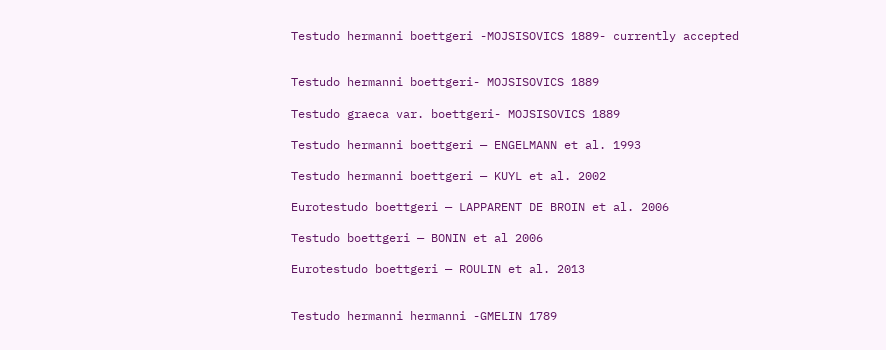Testudo hermanni boettgeri -MOJSISOVICS 1889- currently accepted


Testudo hermanni boettgeri- MOJSISOVICS 1889

Testudo graeca var. boettgeri- MOJSISOVICS 1889

Testudo hermanni boettgeri — ENGELMANN et al. 1993

Testudo hermanni boettgeri — KUYL et al. 2002

Eurotestudo boettgeri — LAPPARENT DE BROIN et al. 2006

Testudo boettgeri — BONIN et al 2006

Eurotestudo boettgeri — ROULIN et al. 2013


Testudo hermanni hermanni -GMELIN 1789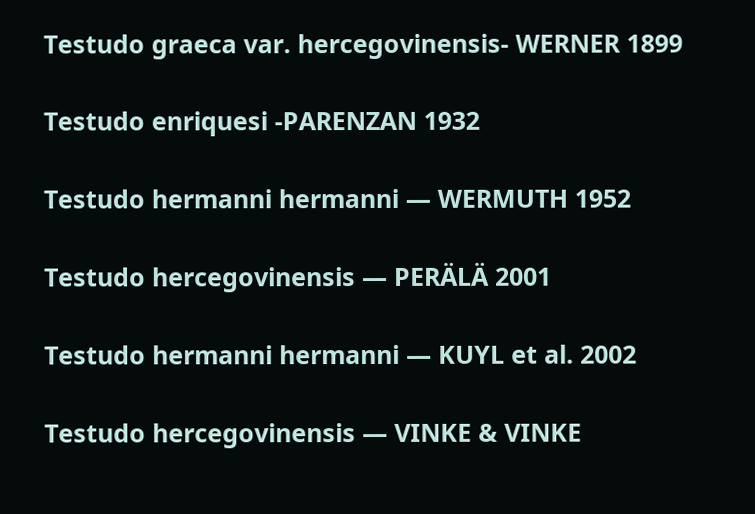Testudo graeca var. hercegovinensis- WERNER 1899

Testudo enriquesi -PARENZAN 1932

Testudo hermanni hermanni — WERMUTH 1952

Testudo hercegovinensis — PERÄLÄ 2001

Testudo hermanni hermanni — KUYL et al. 2002

Testudo hercegovinensis — VINKE & VINKE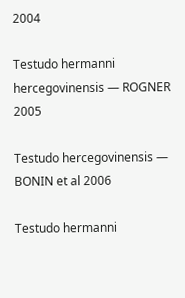2004

Testudo hermanni hercegovinensis — ROGNER 2005

Testudo hercegovinensis — BONIN et al 2006

Testudo hermanni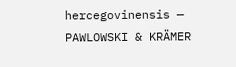hercegovinensis — PAWLOWSKI & KRÄMER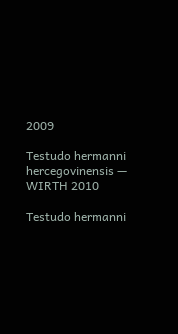2009

Testudo hermanni hercegovinensis — WIRTH 2010

Testudo hermanni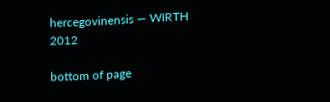hercegovinensis — WIRTH 2012

bottom of page